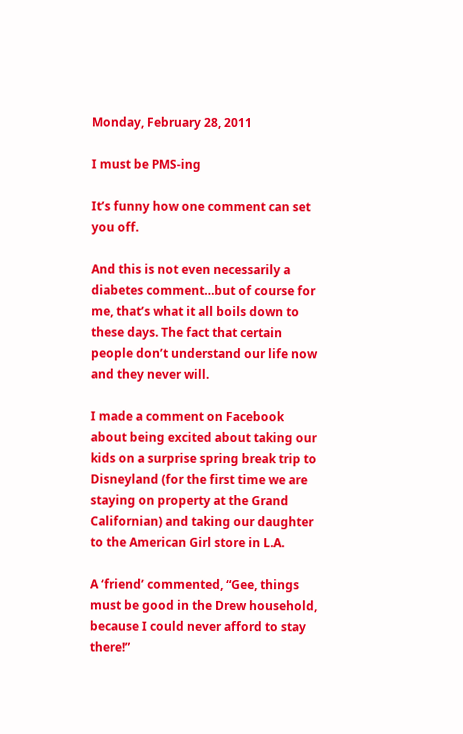Monday, February 28, 2011

I must be PMS-ing

It’s funny how one comment can set you off.

And this is not even necessarily a diabetes comment…but of course for me, that’s what it all boils down to these days. The fact that certain people don’t understand our life now and they never will.

I made a comment on Facebook about being excited about taking our kids on a surprise spring break trip to Disneyland (for the first time we are staying on property at the Grand Californian) and taking our daughter to the American Girl store in L.A.

A ‘friend’ commented, “Gee, things must be good in the Drew household, because I could never afford to stay there!”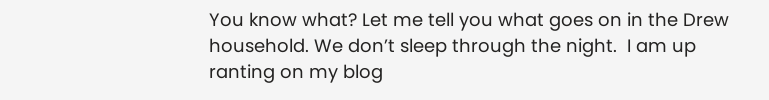You know what? Let me tell you what goes on in the Drew household. We don’t sleep through the night.  I am up ranting on my blog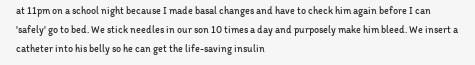at 11pm on a school night because I made basal changes and have to check him again before I can 'safely' go to bed. We stick needles in our son 10 times a day and purposely make him bleed. We insert a catheter into his belly so he can get the life-saving insulin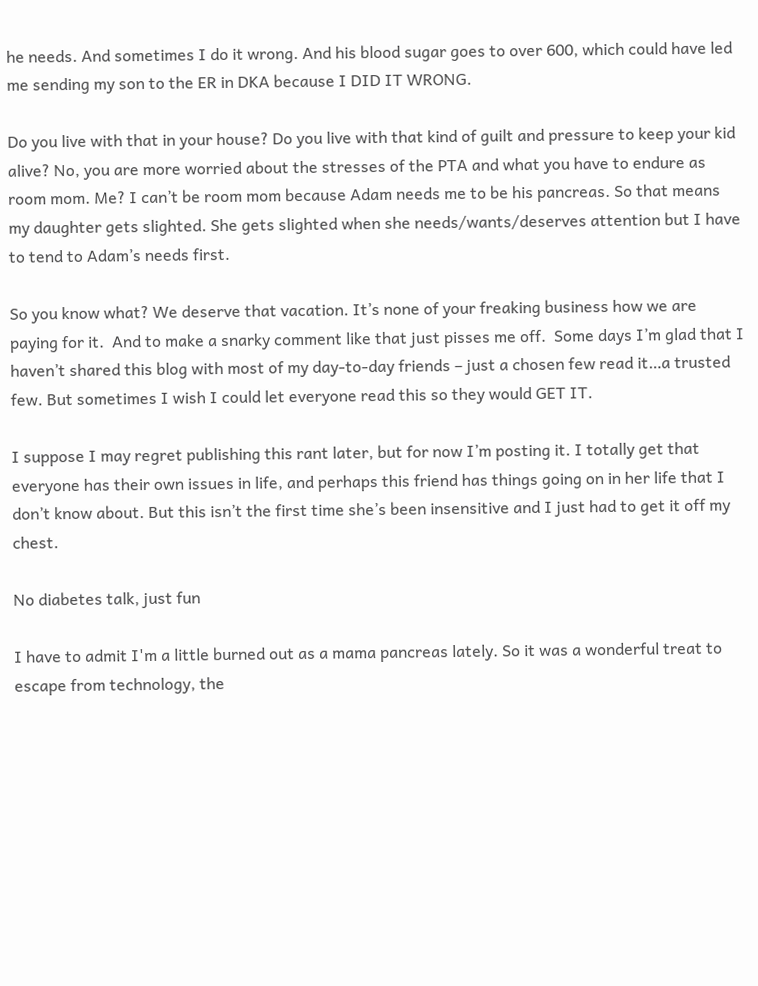he needs. And sometimes I do it wrong. And his blood sugar goes to over 600, which could have led me sending my son to the ER in DKA because I DID IT WRONG.

Do you live with that in your house? Do you live with that kind of guilt and pressure to keep your kid alive? No, you are more worried about the stresses of the PTA and what you have to endure as room mom. Me? I can’t be room mom because Adam needs me to be his pancreas. So that means my daughter gets slighted. She gets slighted when she needs/wants/deserves attention but I have to tend to Adam’s needs first.

So you know what? We deserve that vacation. It’s none of your freaking business how we are paying for it.  And to make a snarky comment like that just pisses me off.  Some days I’m glad that I haven’t shared this blog with most of my day-to-day friends – just a chosen few read it…a trusted few. But sometimes I wish I could let everyone read this so they would GET IT.

I suppose I may regret publishing this rant later, but for now I’m posting it. I totally get that everyone has their own issues in life, and perhaps this friend has things going on in her life that I don’t know about. But this isn’t the first time she’s been insensitive and I just had to get it off my chest.

No diabetes talk, just fun

I have to admit I'm a little burned out as a mama pancreas lately. So it was a wonderful treat to escape from technology, the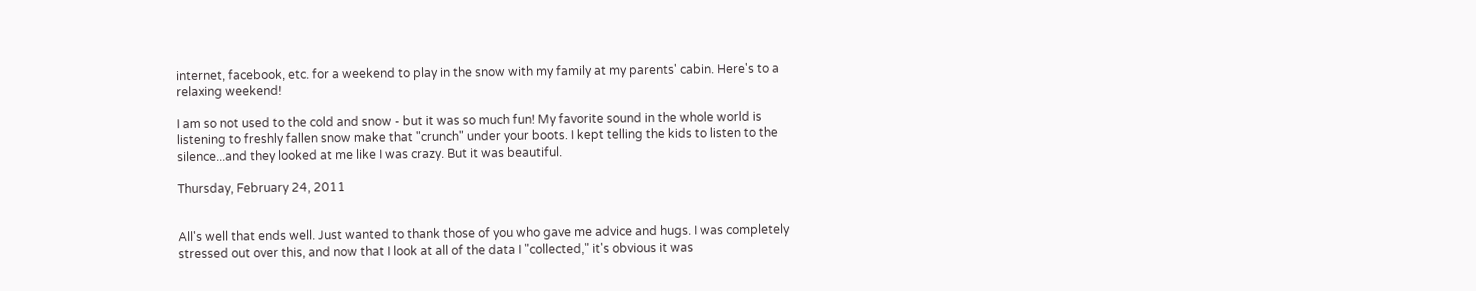internet, facebook, etc. for a weekend to play in the snow with my family at my parents' cabin. Here's to a relaxing weekend!

I am so not used to the cold and snow - but it was so much fun! My favorite sound in the whole world is listening to freshly fallen snow make that "crunch" under your boots. I kept telling the kids to listen to the silence...and they looked at me like I was crazy. But it was beautiful.

Thursday, February 24, 2011


All's well that ends well. Just wanted to thank those of you who gave me advice and hugs. I was completely stressed out over this, and now that I look at all of the data I "collected," it's obvious it was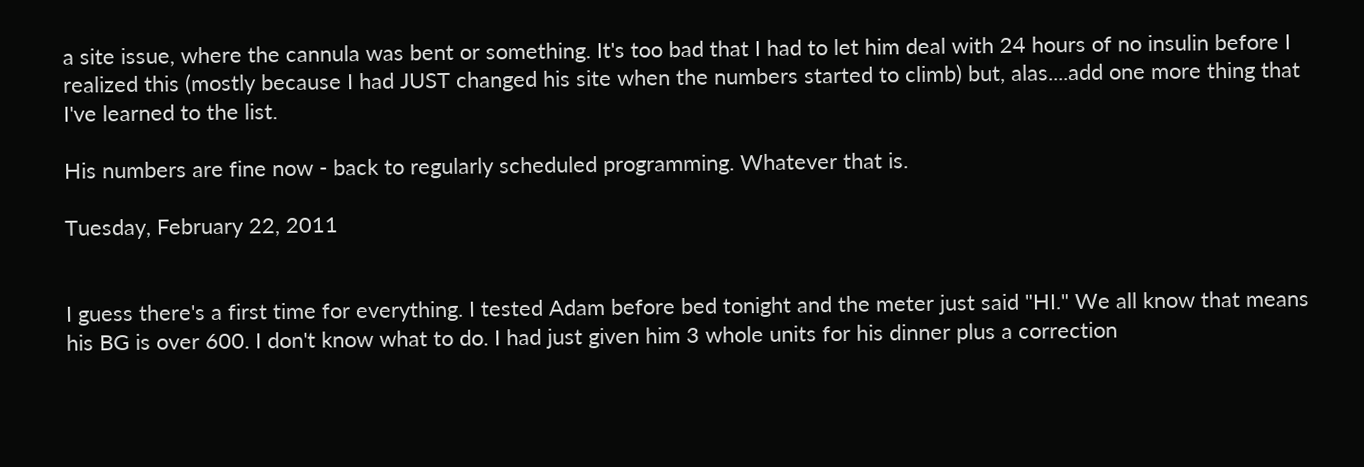a site issue, where the cannula was bent or something. It's too bad that I had to let him deal with 24 hours of no insulin before I realized this (mostly because I had JUST changed his site when the numbers started to climb) but, alas....add one more thing that I've learned to the list.

His numbers are fine now - back to regularly scheduled programming. Whatever that is.

Tuesday, February 22, 2011


I guess there's a first time for everything. I tested Adam before bed tonight and the meter just said "HI." We all know that means his BG is over 600. I don't know what to do. I had just given him 3 whole units for his dinner plus a correction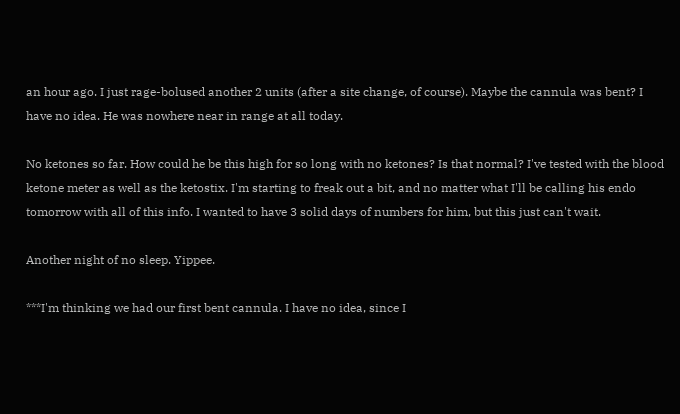an hour ago. I just rage-bolused another 2 units (after a site change, of course). Maybe the cannula was bent? I have no idea. He was nowhere near in range at all today.

No ketones so far. How could he be this high for so long with no ketones? Is that normal? I've tested with the blood ketone meter as well as the ketostix. I'm starting to freak out a bit, and no matter what I'll be calling his endo tomorrow with all of this info. I wanted to have 3 solid days of numbers for him, but this just can't wait.

Another night of no sleep. Yippee.

***I'm thinking we had our first bent cannula. I have no idea, since I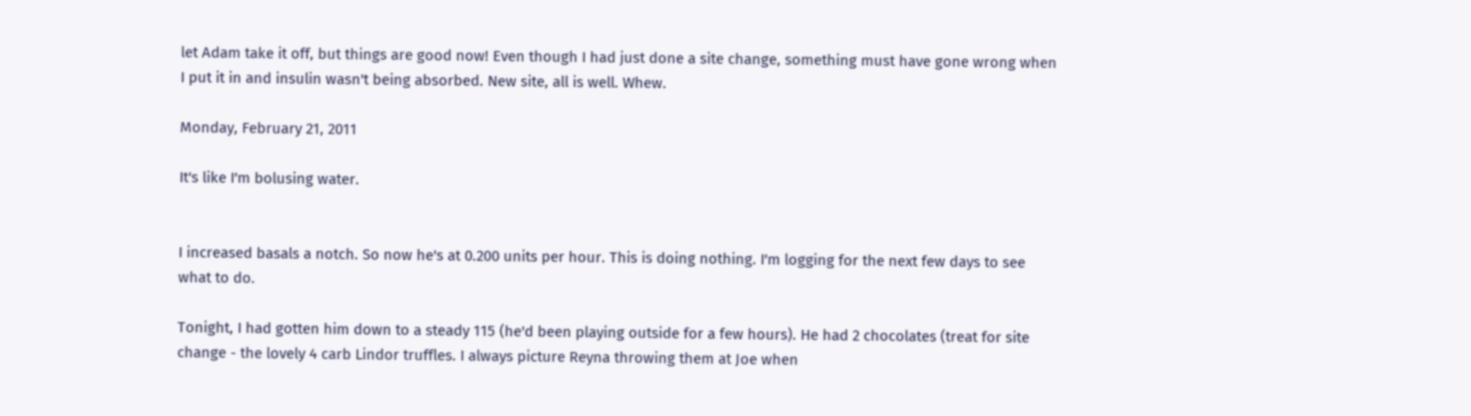let Adam take it off, but things are good now! Even though I had just done a site change, something must have gone wrong when I put it in and insulin wasn't being absorbed. New site, all is well. Whew.

Monday, February 21, 2011

It's like I'm bolusing water.


I increased basals a notch. So now he's at 0.200 units per hour. This is doing nothing. I'm logging for the next few days to see what to do.

Tonight, I had gotten him down to a steady 115 (he'd been playing outside for a few hours). He had 2 chocolates (treat for site change - the lovely 4 carb Lindor truffles. I always picture Reyna throwing them at Joe when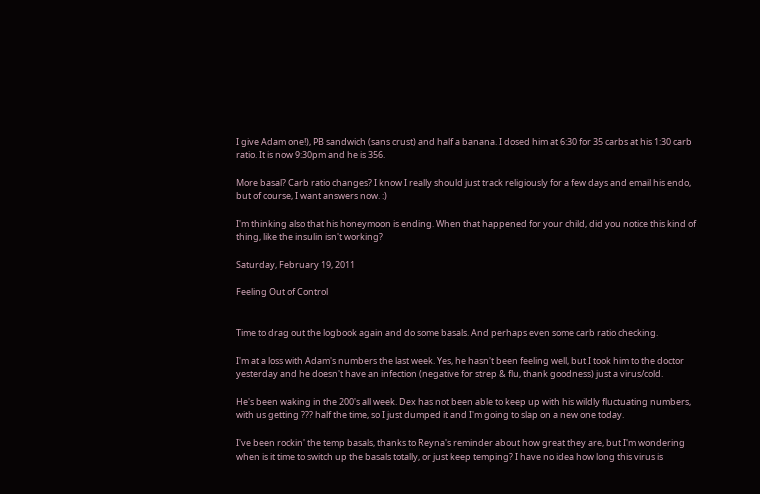I give Adam one!), PB sandwich (sans crust) and half a banana. I dosed him at 6:30 for 35 carbs at his 1:30 carb ratio. It is now 9:30pm and he is 356.

More basal? Carb ratio changes? I know I really should just track religiously for a few days and email his endo, but of course, I want answers now. :)

I'm thinking also that his honeymoon is ending. When that happened for your child, did you notice this kind of thing, like the insulin isn't working?

Saturday, February 19, 2011

Feeling Out of Control


Time to drag out the logbook again and do some basals. And perhaps even some carb ratio checking.

I'm at a loss with Adam's numbers the last week. Yes, he hasn't been feeling well, but I took him to the doctor yesterday and he doesn't have an infection (negative for strep & flu, thank goodness) just a virus/cold.

He's been waking in the 200's all week. Dex has not been able to keep up with his wildly fluctuating numbers, with us getting ??? half the time, so I just dumped it and I'm going to slap on a new one today.

I've been rockin' the temp basals, thanks to Reyna's reminder about how great they are, but I'm wondering when is it time to switch up the basals totally, or just keep temping? I have no idea how long this virus is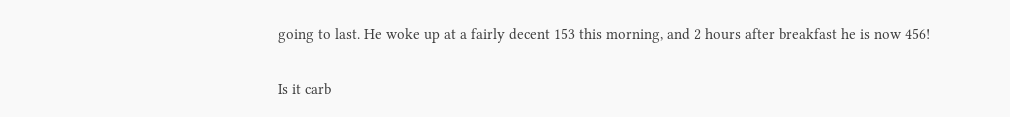going to last. He woke up at a fairly decent 153 this morning, and 2 hours after breakfast he is now 456!

Is it carb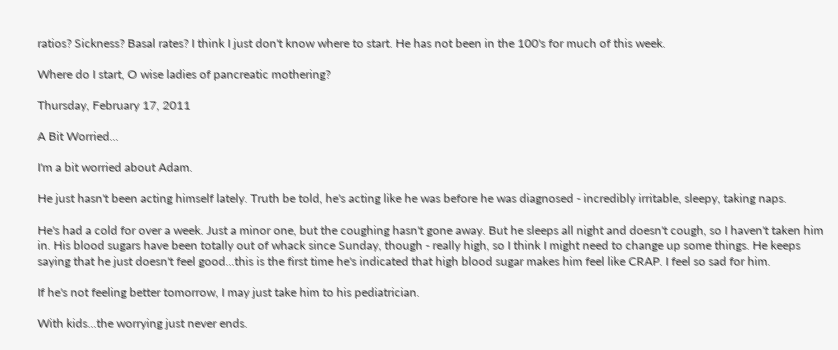ratios? Sickness? Basal rates? I think I just don't know where to start. He has not been in the 100's for much of this week.

Where do I start, O wise ladies of pancreatic mothering?

Thursday, February 17, 2011

A Bit Worried...

I'm a bit worried about Adam.

He just hasn't been acting himself lately. Truth be told, he's acting like he was before he was diagnosed - incredibly irritable, sleepy, taking naps.

He's had a cold for over a week. Just a minor one, but the coughing hasn't gone away. But he sleeps all night and doesn't cough, so I haven't taken him in. His blood sugars have been totally out of whack since Sunday, though - really high, so I think I might need to change up some things. He keeps saying that he just doesn't feel good...this is the first time he's indicated that high blood sugar makes him feel like CRAP. I feel so sad for him.

If he's not feeling better tomorrow, I may just take him to his pediatrician.

With kids...the worrying just never ends.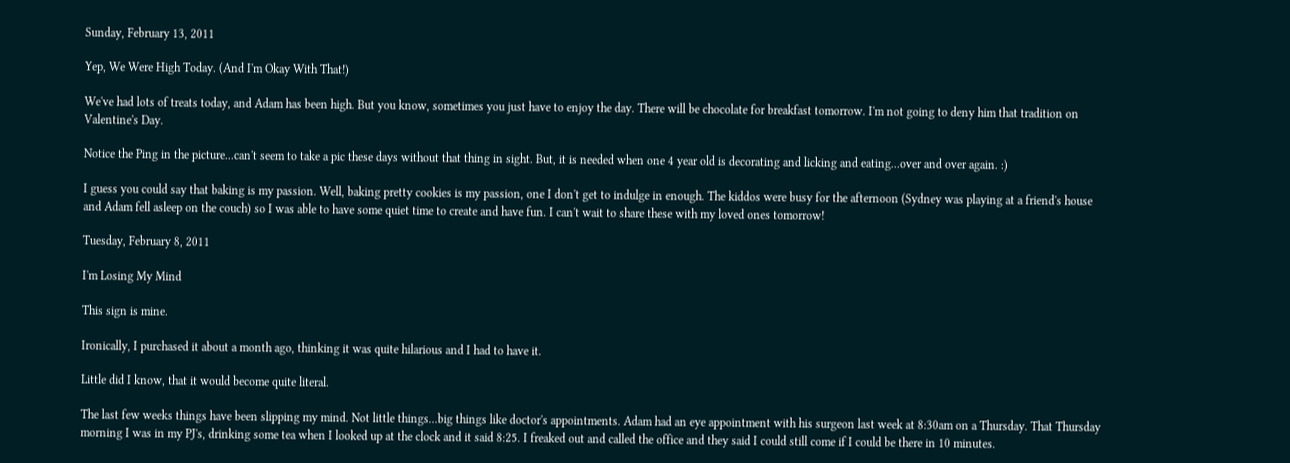Sunday, February 13, 2011

Yep, We Were High Today. (And I'm Okay With That!)

We've had lots of treats today, and Adam has been high. But you know, sometimes you just have to enjoy the day. There will be chocolate for breakfast tomorrow. I'm not going to deny him that tradition on Valentine's Day.

Notice the Ping in the picture...can't seem to take a pic these days without that thing in sight. But, it is needed when one 4 year old is decorating and licking and eating...over and over again. :)

I guess you could say that baking is my passion. Well, baking pretty cookies is my passion, one I don't get to indulge in enough. The kiddos were busy for the afternoon (Sydney was playing at a friend's house and Adam fell asleep on the couch) so I was able to have some quiet time to create and have fun. I can't wait to share these with my loved ones tomorrow!

Tuesday, February 8, 2011

I'm Losing My Mind

This sign is mine.

Ironically, I purchased it about a month ago, thinking it was quite hilarious and I had to have it.

Little did I know, that it would become quite literal.

The last few weeks things have been slipping my mind. Not little things...big things like doctor's appointments. Adam had an eye appointment with his surgeon last week at 8:30am on a Thursday. That Thursday morning I was in my PJ's, drinking some tea when I looked up at the clock and it said 8:25. I freaked out and called the office and they said I could still come if I could be there in 10 minutes.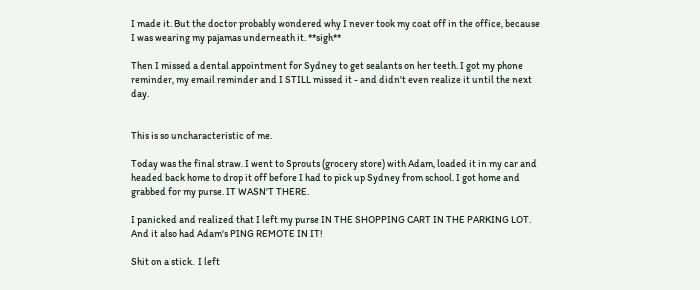I made it. But the doctor probably wondered why I never took my coat off in the office, because I was wearing my pajamas underneath it. **sigh**

Then I missed a dental appointment for Sydney to get sealants on her teeth. I got my phone reminder, my email reminder and I STILL missed it - and didn't even realize it until the next day.


This is so uncharacteristic of me.

Today was the final straw. I went to Sprouts (grocery store) with Adam, loaded it in my car and headed back home to drop it off before I had to pick up Sydney from school. I got home and grabbed for my purse. IT WASN'T THERE.

I panicked and realized that I left my purse IN THE SHOPPING CART IN THE PARKING LOT. And it also had Adam's PING REMOTE IN IT!

Shit on a stick.  I left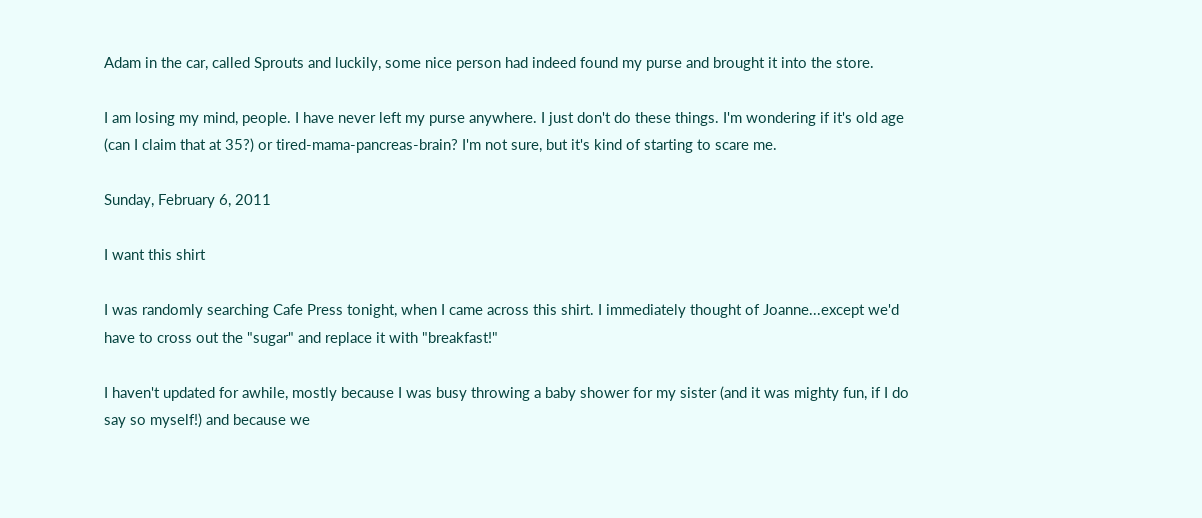Adam in the car, called Sprouts and luckily, some nice person had indeed found my purse and brought it into the store.

I am losing my mind, people. I have never left my purse anywhere. I just don't do these things. I'm wondering if it's old age (can I claim that at 35?) or tired-mama-pancreas-brain? I'm not sure, but it's kind of starting to scare me.

Sunday, February 6, 2011

I want this shirt

I was randomly searching Cafe Press tonight, when I came across this shirt. I immediately thought of Joanne...except we'd have to cross out the "sugar" and replace it with "breakfast!"

I haven't updated for awhile, mostly because I was busy throwing a baby shower for my sister (and it was mighty fun, if I do say so myself!) and because we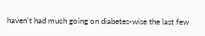haven't had much going on diabetes-wise the last few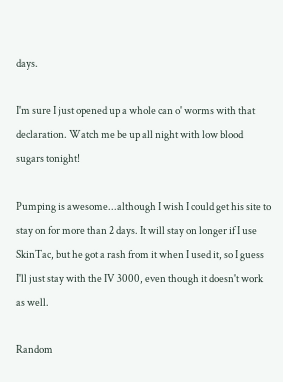days.

I'm sure I just opened up a whole can o' worms with that declaration. Watch me be up all night with low blood sugars tonight!

Pumping is awesome...although I wish I could get his site to stay on for more than 2 days. It will stay on longer if I use SkinTac, but he got a rash from it when I used it, so I guess I'll just stay with the IV 3000, even though it doesn't work as well.

Random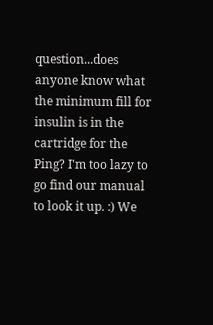question...does anyone know what the minimum fill for insulin is in the cartridge for the Ping? I'm too lazy to go find our manual to look it up. :) We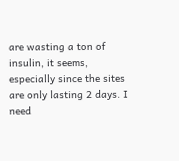are wasting a ton of insulin, it seems, especially since the sites are only lasting 2 days. I need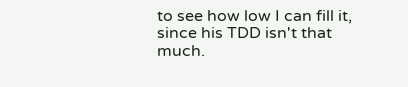to see how low I can fill it, since his TDD isn't that much.